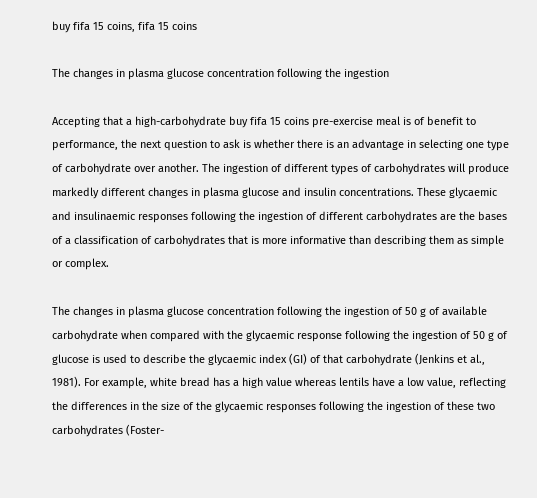buy fifa 15 coins, fifa 15 coins

The changes in plasma glucose concentration following the ingestion

Accepting that a high-carbohydrate buy fifa 15 coins pre-exercise meal is of benefit to performance, the next question to ask is whether there is an advantage in selecting one type of carbohydrate over another. The ingestion of different types of carbohydrates will produce markedly different changes in plasma glucose and insulin concentrations. These glycaemic and insulinaemic responses following the ingestion of different carbohydrates are the bases of a classification of carbohydrates that is more informative than describing them as simple or complex.

The changes in plasma glucose concentration following the ingestion of 50 g of available carbohydrate when compared with the glycaemic response following the ingestion of 50 g of glucose is used to describe the glycaemic index (GI) of that carbohydrate (Jenkins et al., 1981). For example, white bread has a high value whereas lentils have a low value, reflecting the differences in the size of the glycaemic responses following the ingestion of these two carbohydrates (Foster-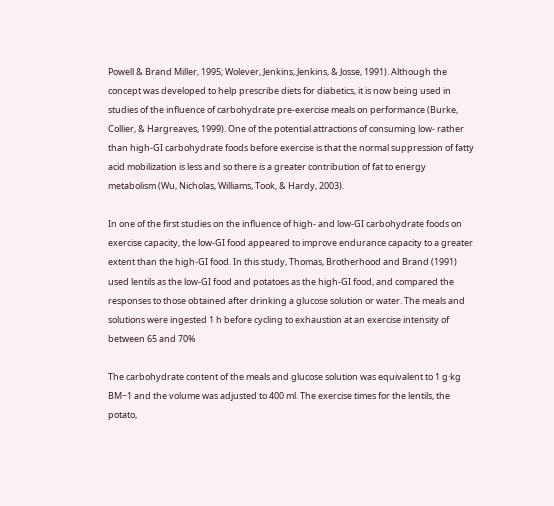Powell & Brand Miller, 1995; Wolever, Jenkins, Jenkins, & Josse, 1991). Although the concept was developed to help prescribe diets for diabetics, it is now being used in studies of the influence of carbohydrate pre-exercise meals on performance (Burke, Collier, & Hargreaves, 1999). One of the potential attractions of consuming low- rather than high-GI carbohydrate foods before exercise is that the normal suppression of fatty acid mobilization is less and so there is a greater contribution of fat to energy metabolism (Wu, Nicholas, Williams, Took, & Hardy, 2003).

In one of the first studies on the influence of high- and low-GI carbohydrate foods on exercise capacity, the low-GI food appeared to improve endurance capacity to a greater extent than the high-GI food. In this study, Thomas, Brotherhood and Brand (1991) used lentils as the low-GI food and potatoes as the high-GI food, and compared the responses to those obtained after drinking a glucose solution or water. The meals and solutions were ingested 1 h before cycling to exhaustion at an exercise intensity of between 65 and 70%

The carbohydrate content of the meals and glucose solution was equivalent to 1 g·kg BM−1 and the volume was adjusted to 400 ml. The exercise times for the lentils, the potato,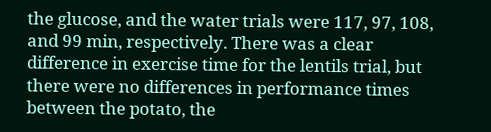the glucose, and the water trials were 117, 97, 108, and 99 min, respectively. There was a clear difference in exercise time for the lentils trial, but there were no differences in performance times between the potato, the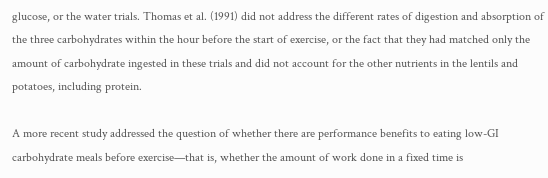glucose, or the water trials. Thomas et al. (1991) did not address the different rates of digestion and absorption of the three carbohydrates within the hour before the start of exercise, or the fact that they had matched only the amount of carbohydrate ingested in these trials and did not account for the other nutrients in the lentils and potatoes, including protein.

A more recent study addressed the question of whether there are performance benefits to eating low-GI carbohydrate meals before exercise—that is, whether the amount of work done in a fixed time is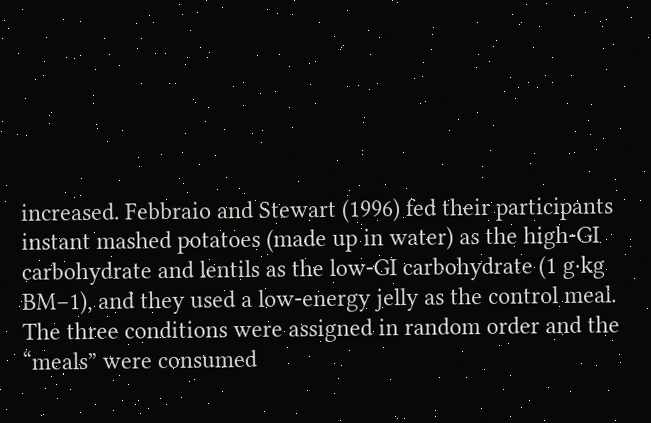increased. Febbraio and Stewart (1996) fed their participants instant mashed potatoes (made up in water) as the high-GI carbohydrate and lentils as the low-GI carbohydrate (1 g·kg BM−1), and they used a low-energy jelly as the control meal. The three conditions were assigned in random order and the “meals” were consumed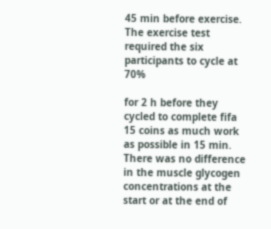45 min before exercise. The exercise test required the six participants to cycle at 70%

for 2 h before they cycled to complete fifa 15 coins as much work as possible in 15 min. There was no difference in the muscle glycogen concentrations at the start or at the end of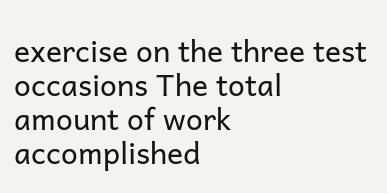exercise on the three test occasions The total amount of work accomplished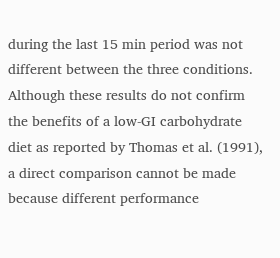during the last 15 min period was not different between the three conditions. Although these results do not confirm the benefits of a low-GI carbohydrate diet as reported by Thomas et al. (1991), a direct comparison cannot be made because different performance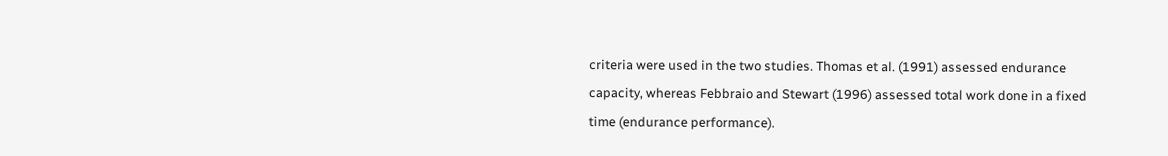criteria were used in the two studies. Thomas et al. (1991) assessed endurance capacity, whereas Febbraio and Stewart (1996) assessed total work done in a fixed time (endurance performance).